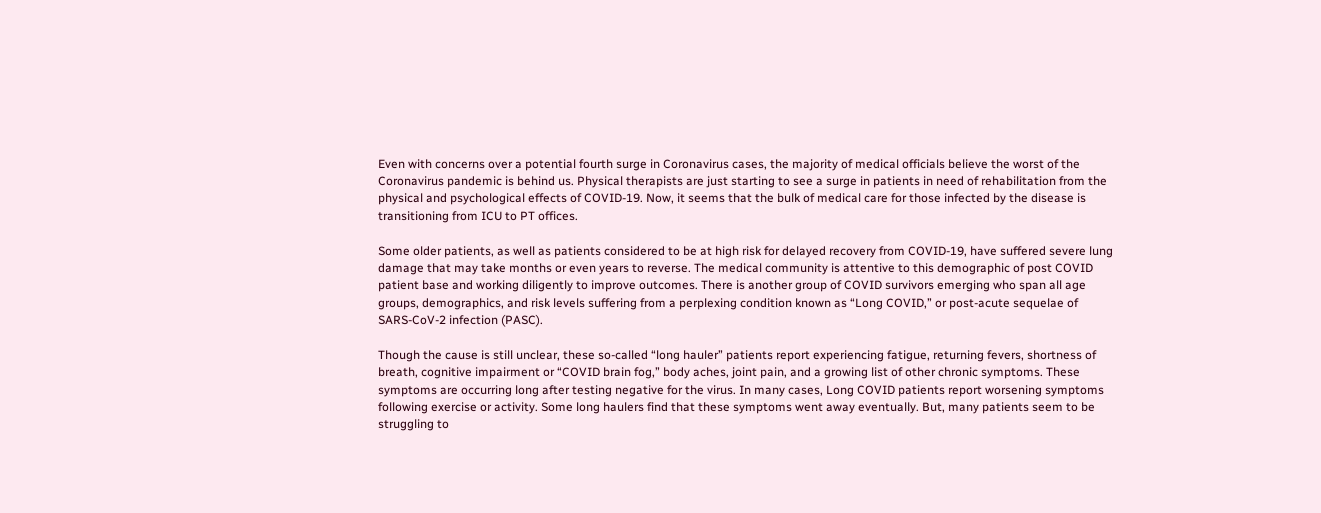Even with concerns over a potential fourth surge in Coronavirus cases, the majority of medical officials believe the worst of the Coronavirus pandemic is behind us. Physical therapists are just starting to see a surge in patients in need of rehabilitation from the physical and psychological effects of COVID-19. Now, it seems that the bulk of medical care for those infected by the disease is transitioning from ICU to PT offices.

Some older patients, as well as patients considered to be at high risk for delayed recovery from COVID-19, have suffered severe lung damage that may take months or even years to reverse. The medical community is attentive to this demographic of post COVID patient base and working diligently to improve outcomes. There is another group of COVID survivors emerging who span all age groups, demographics, and risk levels suffering from a perplexing condition known as “Long COVID,” or post-acute sequelae of SARS-CoV-2 infection (PASC).

Though the cause is still unclear, these so-called “long hauler” patients report experiencing fatigue, returning fevers, shortness of breath, cognitive impairment or “COVID brain fog,” body aches, joint pain, and a growing list of other chronic symptoms. These symptoms are occurring long after testing negative for the virus. In many cases, Long COVID patients report worsening symptoms following exercise or activity. Some long haulers find that these symptoms went away eventually. But, many patients seem to be struggling to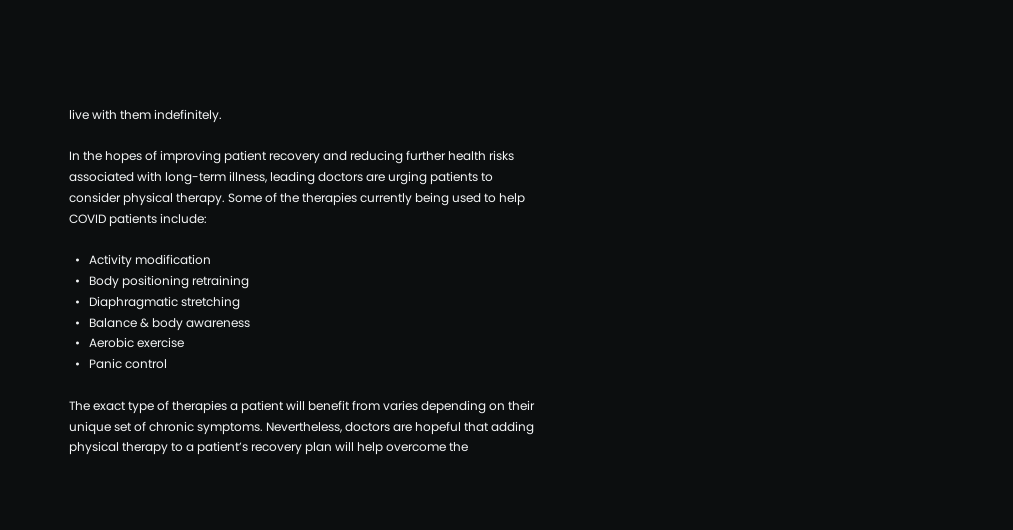live with them indefinitely.

In the hopes of improving patient recovery and reducing further health risks associated with long-term illness, leading doctors are urging patients to consider physical therapy. Some of the therapies currently being used to help COVID patients include:

  •   Activity modification
  •   Body positioning retraining
  •   Diaphragmatic stretching
  •   Balance & body awareness
  •   Aerobic exercise
  •   Panic control

The exact type of therapies a patient will benefit from varies depending on their unique set of chronic symptoms. Nevertheless, doctors are hopeful that adding physical therapy to a patient’s recovery plan will help overcome the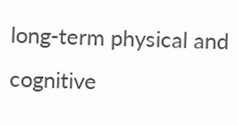long-term physical and cognitive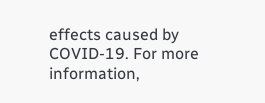effects caused by COVID-19. For more information,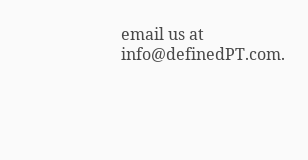email us at info@definedPT.com.